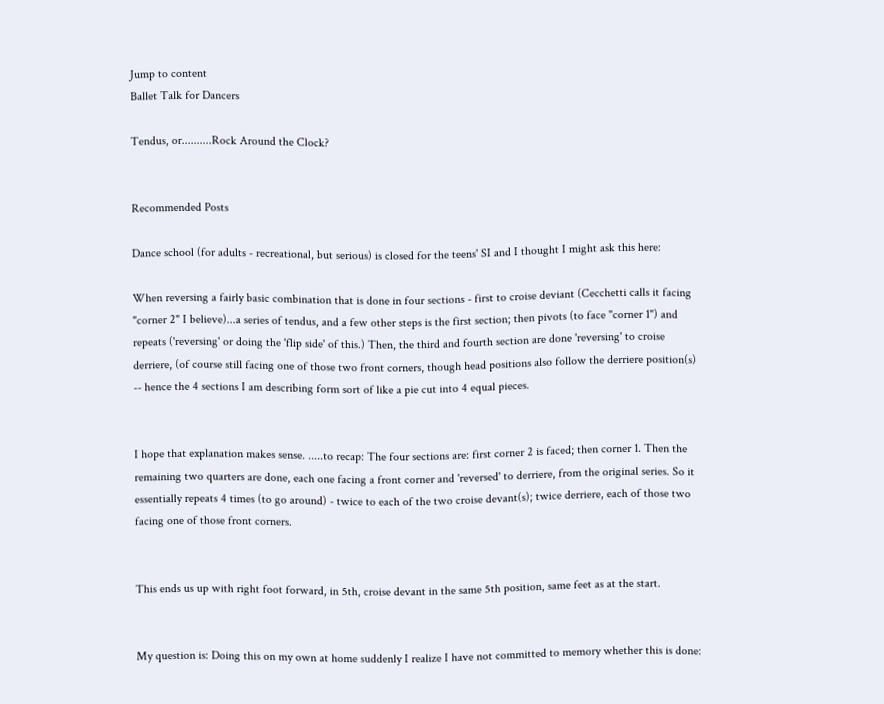Jump to content
Ballet Talk for Dancers

Tendus, or..........Rock Around the Clock?


Recommended Posts

Dance school (for adults - recreational, but serious) is closed for the teens' SI and I thought I might ask this here:

When reversing a fairly basic combination that is done in four sections - first to croise deviant (Cecchetti calls it facing "corner 2" I believe)...a series of tendus, and a few other steps is the first section; then pivots (to face "corner 1") and repeats ('reversing' or doing the 'flip side' of this.) Then, the third and fourth section are done 'reversing' to croise derriere, (of course still facing one of those two front corners, though head positions also follow the derriere position(s) -- hence the 4 sections I am describing form sort of like a pie cut into 4 equal pieces.


I hope that explanation makes sense. .....to recap: The four sections are: first corner 2 is faced; then corner 1. Then the remaining two quarters are done, each one facing a front corner and 'reversed' to derriere, from the original series. So it essentially repeats 4 times (to go around) - twice to each of the two croise devant(s); twice derriere, each of those two facing one of those front corners.


This ends us up with right foot forward, in 5th, croise devant in the same 5th position, same feet as at the start.


My question is: Doing this on my own at home suddenly I realize I have not committed to memory whether this is done: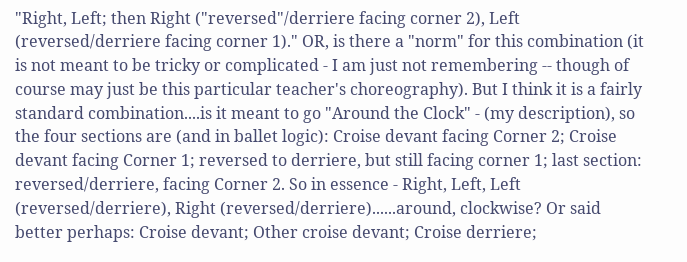"Right, Left; then Right ("reversed"/derriere facing corner 2), Left (reversed/derriere facing corner 1)." OR, is there a "norm" for this combination (it is not meant to be tricky or complicated - I am just not remembering -- though of course may just be this particular teacher's choreography). But I think it is a fairly standard combination....is it meant to go "Around the Clock" - (my description), so the four sections are (and in ballet logic): Croise devant facing Corner 2; Croise devant facing Corner 1; reversed to derriere, but still facing corner 1; last section: reversed/derriere, facing Corner 2. So in essence - Right, Left, Left (reversed/derriere), Right (reversed/derriere)......around, clockwise? Or said better perhaps: Croise devant; Other croise devant; Croise derriere;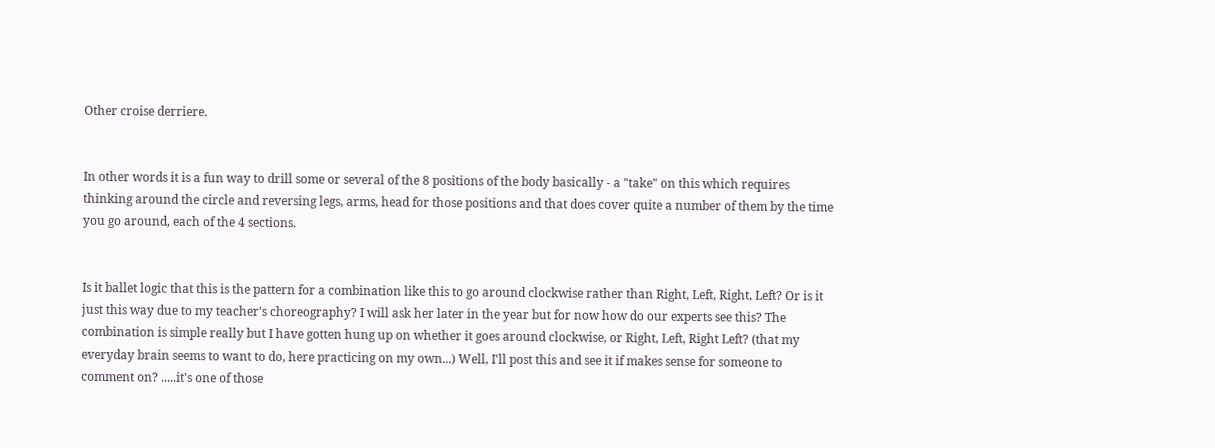Other croise derriere.


In other words it is a fun way to drill some or several of the 8 positions of the body basically - a "take" on this which requires thinking around the circle and reversing legs, arms, head for those positions and that does cover quite a number of them by the time you go around, each of the 4 sections.


Is it ballet logic that this is the pattern for a combination like this to go around clockwise rather than Right, Left, Right, Left? Or is it just this way due to my teacher's choreography? I will ask her later in the year but for now how do our experts see this? The combination is simple really but I have gotten hung up on whether it goes around clockwise, or Right, Left, Right Left? (that my everyday brain seems to want to do, here practicing on my own...) Well, I'll post this and see it if makes sense for someone to comment on? .....it's one of those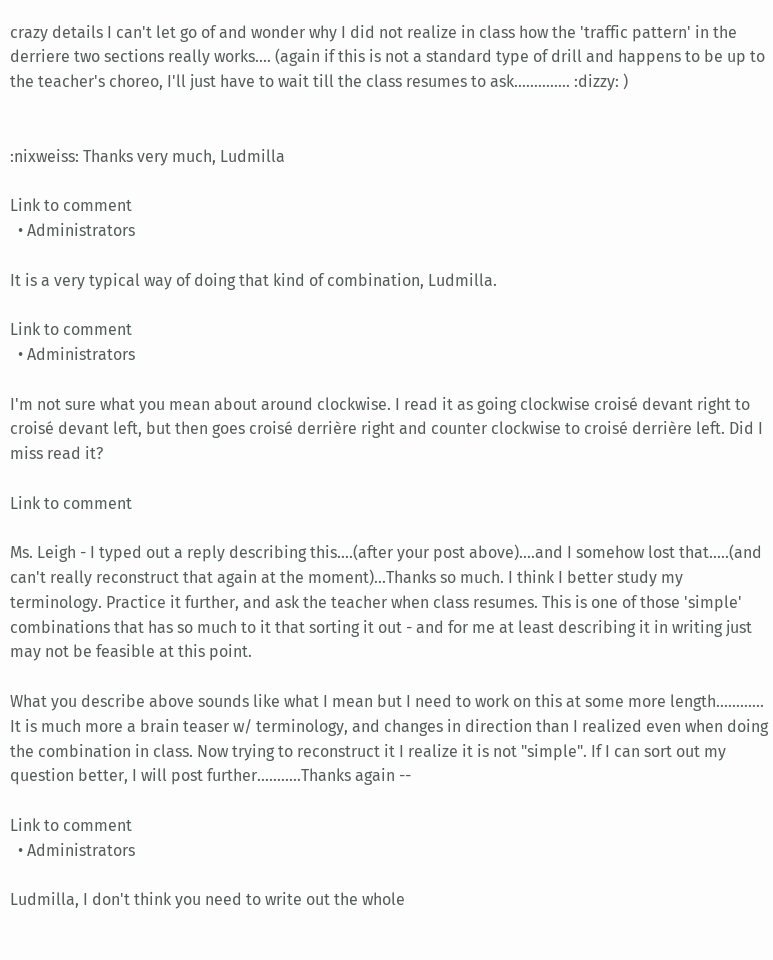crazy details I can't let go of and wonder why I did not realize in class how the 'traffic pattern' in the derriere two sections really works.... (again if this is not a standard type of drill and happens to be up to the teacher's choreo, I'll just have to wait till the class resumes to ask.............. :dizzy: )


:nixweiss: Thanks very much, Ludmilla

Link to comment
  • Administrators

It is a very typical way of doing that kind of combination, Ludmilla.

Link to comment
  • Administrators

I'm not sure what you mean about around clockwise. I read it as going clockwise croisé devant right to croisé devant left, but then goes croisé derrière right and counter clockwise to croisé derrière left. Did I miss read it?

Link to comment

Ms. Leigh - I typed out a reply describing this....(after your post above)....and I somehow lost that.....(and can't really reconstruct that again at the moment)...Thanks so much. I think I better study my terminology. Practice it further, and ask the teacher when class resumes. This is one of those 'simple' combinations that has so much to it that sorting it out - and for me at least describing it in writing just may not be feasible at this point.

What you describe above sounds like what I mean but I need to work on this at some more length............ It is much more a brain teaser w/ terminology, and changes in direction than I realized even when doing the combination in class. Now trying to reconstruct it I realize it is not "simple". If I can sort out my question better, I will post further...........Thanks again --

Link to comment
  • Administrators

Ludmilla, I don't think you need to write out the whole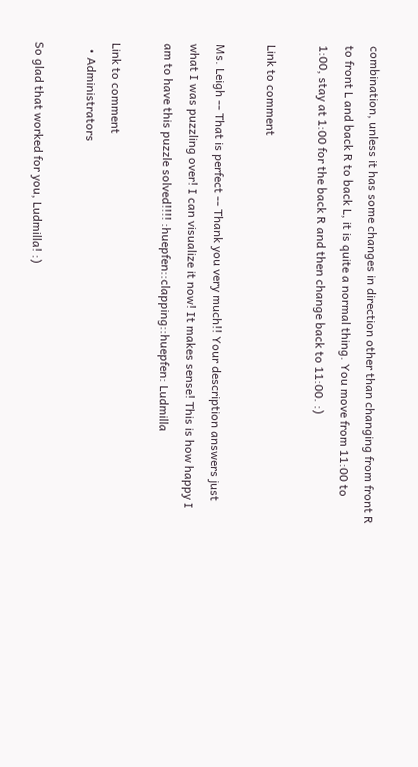combination, unless it has some changes in direction other than changing from front R to front L and back R to back L, it is quite a normal thing. You move from 11:00 to 1:00, stay at 1:00 for the back R and then change back to 11:00. :)

Link to comment

Ms. Leigh -- That is perfect -- Thank you very much!! Your description answers just what I was puzzling over! I can visualize it now! It makes sense! This is how happy I am to have this puzzle solved!!!! :huepfen::clapping::huepfen: Ludmilla

Link to comment
  • Administrators

So glad that worked for you, Ludmilla! :)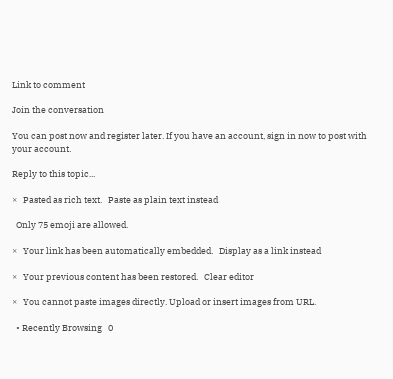Link to comment

Join the conversation

You can post now and register later. If you have an account, sign in now to post with your account.

Reply to this topic...

×   Pasted as rich text.   Paste as plain text instead

  Only 75 emoji are allowed.

×   Your link has been automatically embedded.   Display as a link instead

×   Your previous content has been restored.   Clear editor

×   You cannot paste images directly. Upload or insert images from URL.

  • Recently Browsing   0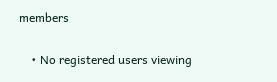members

    • No registered users viewing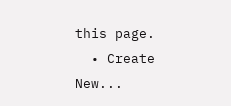this page.
  • Create New...